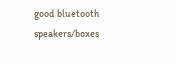good bluetooth speakers/boxes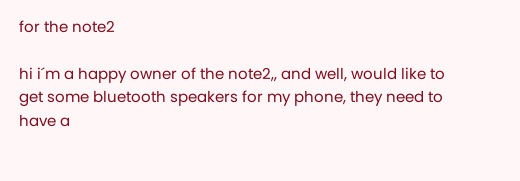for the note2

hi i´m a happy owner of the note2,, and well, would like to get some bluetooth speakers for my phone, they need to have a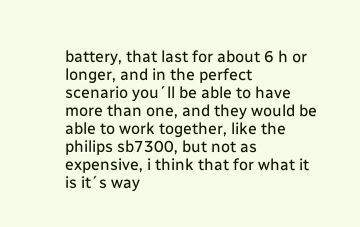battery, that last for about 6 h or longer, and in the perfect scenario you´ll be able to have more than one, and they would be able to work together, like the philips sb7300, but not as expensive, i think that for what it is it´s way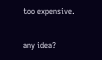too expensive.

any idea?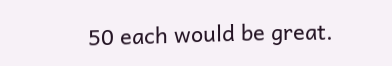50 each would be great.